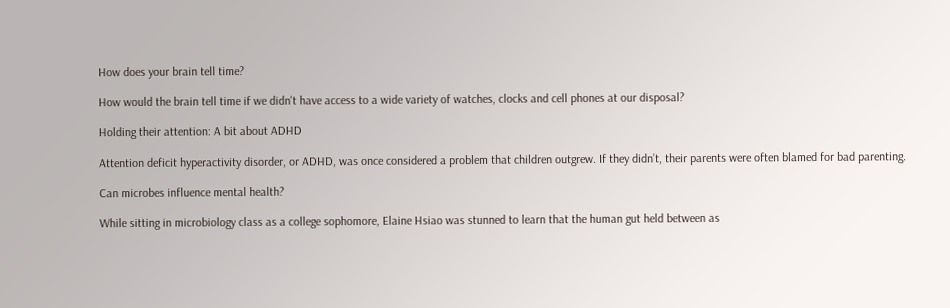How does your brain tell time?

How would the brain tell time if we didn't have access to a wide variety of watches, clocks and cell phones at our disposal?

Holding their attention: A bit about ADHD

Attention deficit hyperactivity disorder, or ADHD, was once considered a problem that children outgrew. If they didn’t, their parents were often blamed for bad parenting.

Can microbes influence mental health?

While sitting in microbiology class as a college sophomore, Elaine Hsiao was stunned to learn that the human gut held between as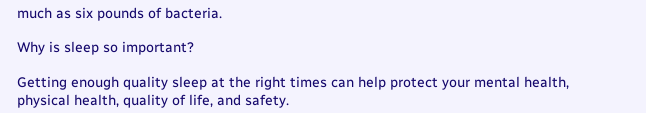much as six pounds of bacteria.

Why is sleep so important?

Getting enough quality sleep at the right times can help protect your mental health, physical health, quality of life, and safety.